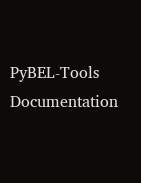PyBEL-Tools Documentation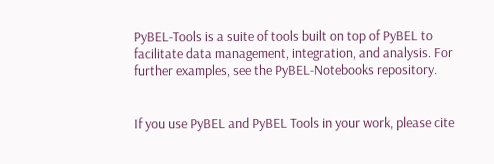PyBEL-Tools is a suite of tools built on top of PyBEL to facilitate data management, integration, and analysis. For further examples, see the PyBEL-Notebooks repository.


If you use PyBEL and PyBEL Tools in your work, please cite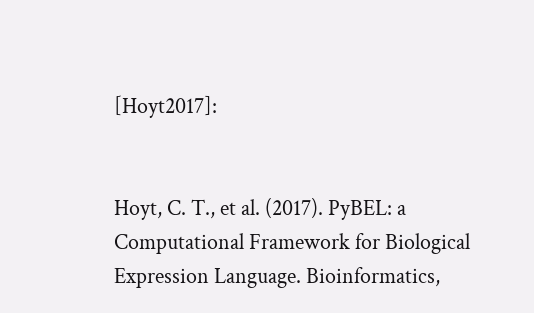[Hoyt2017]:


Hoyt, C. T., et al. (2017). PyBEL: a Computational Framework for Biological Expression Language. Bioinformatics,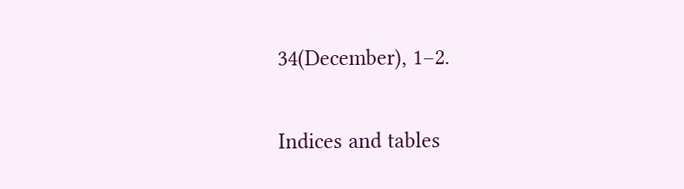34(December), 1–2.

Indices and tables